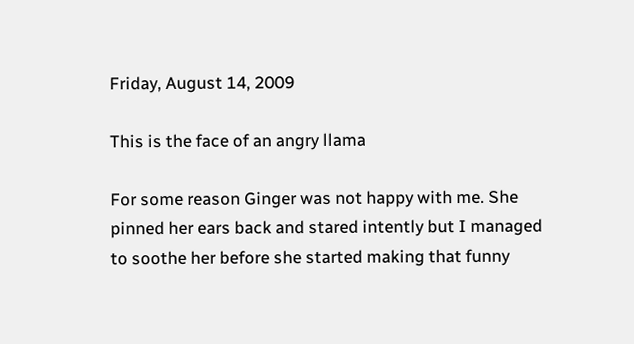Friday, August 14, 2009

This is the face of an angry llama

For some reason Ginger was not happy with me. She pinned her ears back and stared intently but I managed to soothe her before she started making that funny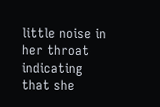little noise in her throat indicating that she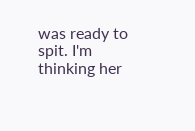was ready to spit. I'm thinking her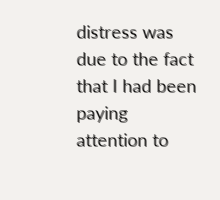distress was due to the fact that I had been paying attention to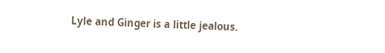Lyle and Ginger is a little jealous.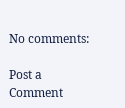No comments:

Post a Comment